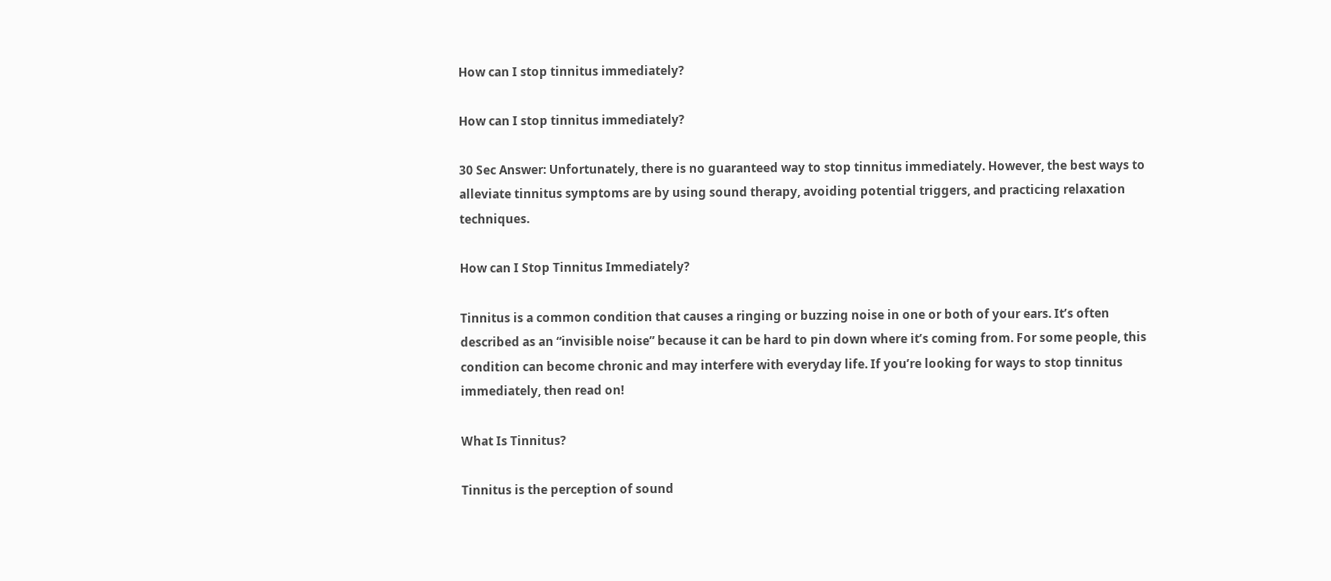How can I stop tinnitus immediately?

How can I stop tinnitus immediately?

30 Sec Answer: Unfortunately, there is no guaranteed way to stop tinnitus immediately. However, the best ways to alleviate tinnitus symptoms are by using sound therapy, avoiding potential triggers, and practicing relaxation techniques.

How can I Stop Tinnitus Immediately?

Tinnitus is a common condition that causes a ringing or buzzing noise in one or both of your ears. It’s often described as an “invisible noise” because it can be hard to pin down where it’s coming from. For some people, this condition can become chronic and may interfere with everyday life. If you’re looking for ways to stop tinnitus immediately, then read on!

What Is Tinnitus?

Tinnitus is the perception of sound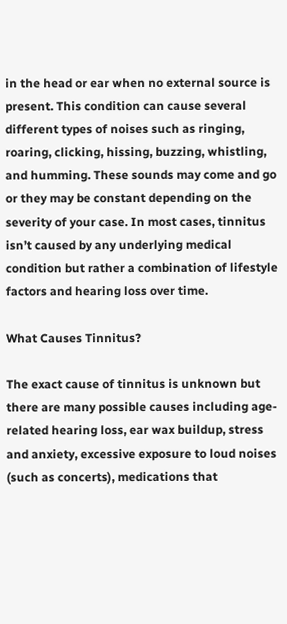in the head or ear when no external source is present. This condition can cause several different types of noises such as ringing, roaring, clicking, hissing, buzzing, whistling, and humming. These sounds may come and go or they may be constant depending on the severity of your case. In most cases, tinnitus isn’t caused by any underlying medical condition but rather a combination of lifestyle factors and hearing loss over time.

What Causes Tinnitus?

The exact cause of tinnitus is unknown but there are many possible causes including age-related hearing loss, ear wax buildup, stress and anxiety, excessive exposure to loud noises (such as concerts), medications that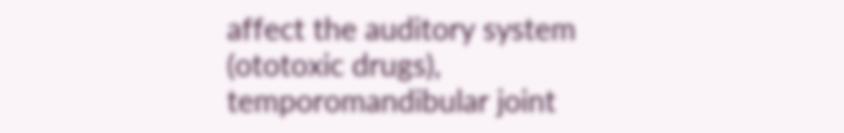affect the auditory system (ototoxic drugs), temporomandibular joint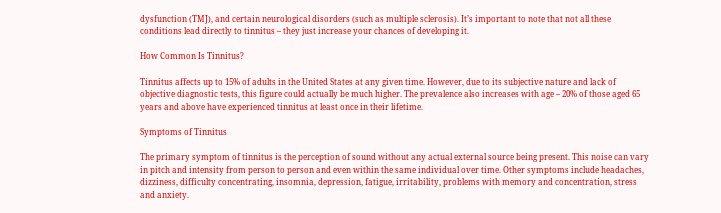dysfunction (TMJ), and certain neurological disorders (such as multiple sclerosis). It’s important to note that not all these conditions lead directly to tinnitus – they just increase your chances of developing it.

How Common Is Tinnitus?

Tinnitus affects up to 15% of adults in the United States at any given time. However, due to its subjective nature and lack of objective diagnostic tests, this figure could actually be much higher. The prevalence also increases with age – 20% of those aged 65 years and above have experienced tinnitus at least once in their lifetime.

Symptoms of Tinnitus

The primary symptom of tinnitus is the perception of sound without any actual external source being present. This noise can vary in pitch and intensity from person to person and even within the same individual over time. Other symptoms include headaches, dizziness, difficulty concentrating, insomnia, depression, fatigue, irritability, problems with memory and concentration, stress and anxiety.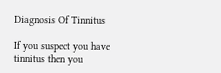Diagnosis Of Tinnitus

If you suspect you have tinnitus then you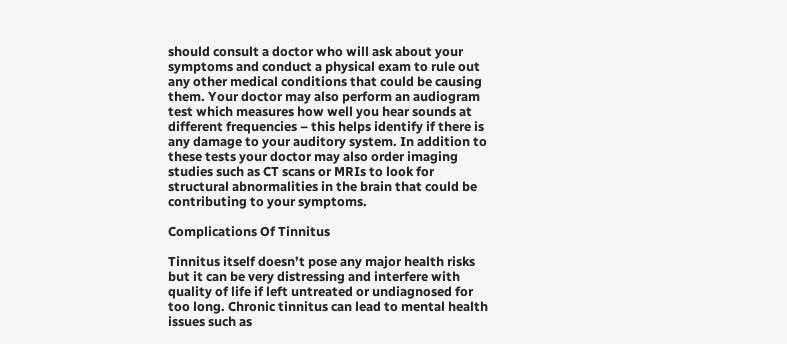should consult a doctor who will ask about your symptoms and conduct a physical exam to rule out any other medical conditions that could be causing them. Your doctor may also perform an audiogram test which measures how well you hear sounds at different frequencies – this helps identify if there is any damage to your auditory system. In addition to these tests your doctor may also order imaging studies such as CT scans or MRIs to look for structural abnormalities in the brain that could be contributing to your symptoms.

Complications Of Tinnitus

Tinnitus itself doesn’t pose any major health risks but it can be very distressing and interfere with quality of life if left untreated or undiagnosed for too long. Chronic tinnitus can lead to mental health issues such as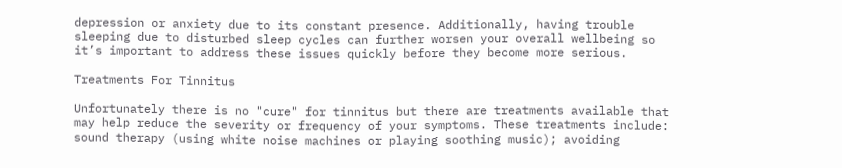depression or anxiety due to its constant presence. Additionally, having trouble sleeping due to disturbed sleep cycles can further worsen your overall wellbeing so it’s important to address these issues quickly before they become more serious.

Treatments For Tinnitus

Unfortunately there is no "cure" for tinnitus but there are treatments available that may help reduce the severity or frequency of your symptoms. These treatments include: sound therapy (using white noise machines or playing soothing music); avoiding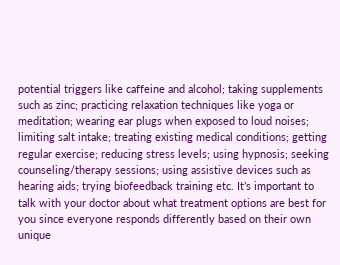potential triggers like caffeine and alcohol; taking supplements such as zinc; practicing relaxation techniques like yoga or meditation; wearing ear plugs when exposed to loud noises; limiting salt intake; treating existing medical conditions; getting regular exercise; reducing stress levels; using hypnosis; seeking counseling/therapy sessions; using assistive devices such as hearing aids; trying biofeedback training etc. It’s important to talk with your doctor about what treatment options are best for you since everyone responds differently based on their own unique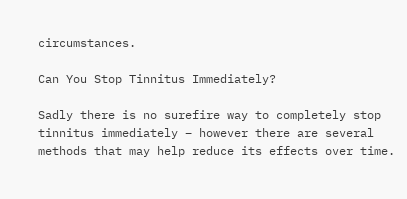circumstances.

Can You Stop Tinnitus Immediately?

Sadly there is no surefire way to completely stop tinnitus immediately – however there are several methods that may help reduce its effects over time.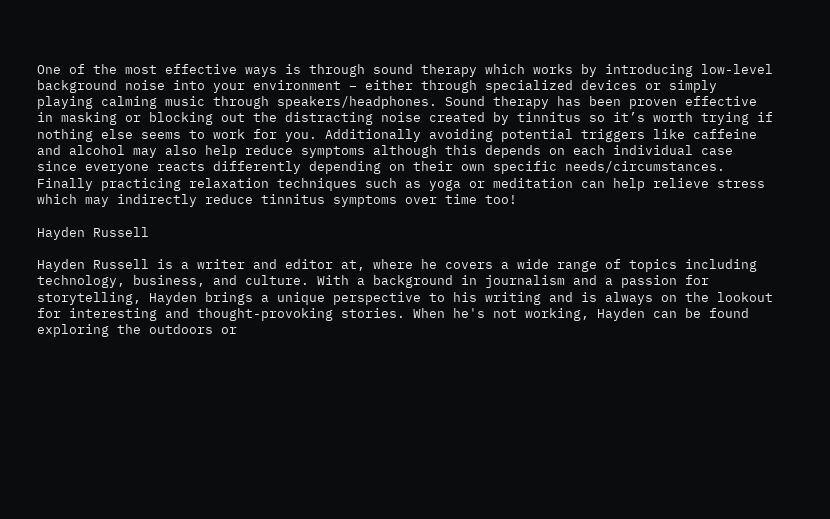One of the most effective ways is through sound therapy which works by introducing low-level background noise into your environment – either through specialized devices or simply playing calming music through speakers/headphones. Sound therapy has been proven effective in masking or blocking out the distracting noise created by tinnitus so it’s worth trying if nothing else seems to work for you. Additionally avoiding potential triggers like caffeine and alcohol may also help reduce symptoms although this depends on each individual case since everyone reacts differently depending on their own specific needs/circumstances. Finally practicing relaxation techniques such as yoga or meditation can help relieve stress which may indirectly reduce tinnitus symptoms over time too!

Hayden Russell

Hayden Russell is a writer and editor at, where he covers a wide range of topics including technology, business, and culture. With a background in journalism and a passion for storytelling, Hayden brings a unique perspective to his writing and is always on the lookout for interesting and thought-provoking stories. When he's not working, Hayden can be found exploring the outdoors or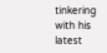tinkering with his latest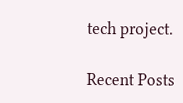tech project.

Recent Posts